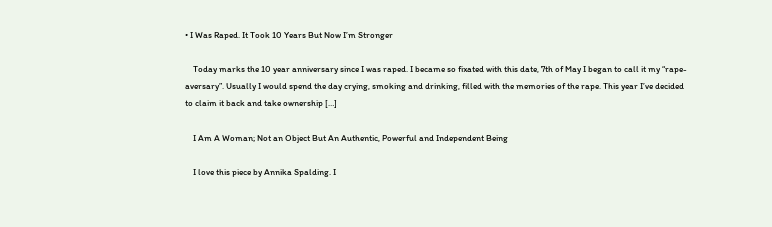• I Was Raped. It Took 10 Years But Now I’m Stronger

    Today marks the 10 year anniversary since I was raped. I became so fixated with this date, 7th of May I began to call it my “rape-aversary”. Usually I would spend the day crying, smoking and drinking, filled with the memories of the rape. This year I’ve decided to claim it back and take ownership […]

    I Am A Woman; Not an Object But An Authentic, Powerful and Independent Being

    I love this piece by Annika Spalding. I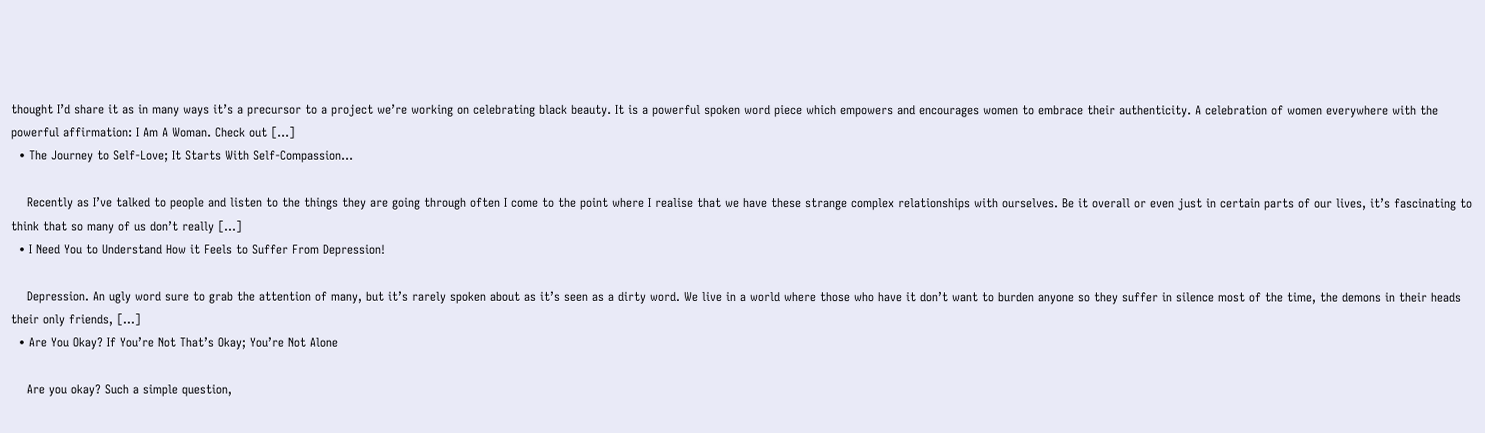thought I’d share it as in many ways it’s a precursor to a project we’re working on celebrating black beauty. It is a powerful spoken word piece which empowers and encourages women to embrace their authenticity. A celebration of women everywhere with the powerful affirmation: I Am A Woman. Check out […]
  • The Journey to Self-Love; It Starts With Self-Compassion…

    Recently as I’ve talked to people and listen to the things they are going through often I come to the point where I realise that we have these strange complex relationships with ourselves. Be it overall or even just in certain parts of our lives, it’s fascinating to think that so many of us don’t really […]
  • I Need You to Understand How it Feels to Suffer From Depression!

    Depression. An ugly word sure to grab the attention of many, but it’s rarely spoken about as it’s seen as a dirty word. We live in a world where those who have it don’t want to burden anyone so they suffer in silence most of the time, the demons in their heads their only friends, […]
  • Are You Okay? If You’re Not That’s Okay; You’re Not Alone

    Are you okay? Such a simple question,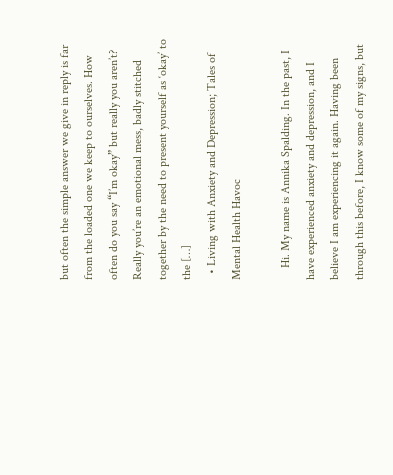but often the simple answer we give in reply is far from the loaded one we keep to ourselves. How often do you say “I’m okay” but really you aren’t? Really you’re an emotional mess, badly stitched together by the need to present yourself as ‘okay’ to the […]
  • Living with Anxiety and Depression; Tales of Mental Health Havoc

    Hi. My name is Annika Spalding. In the past, I have experienced anxiety and depression, and I believe I am experiencing it again. Having been through this before, I know some of my signs, but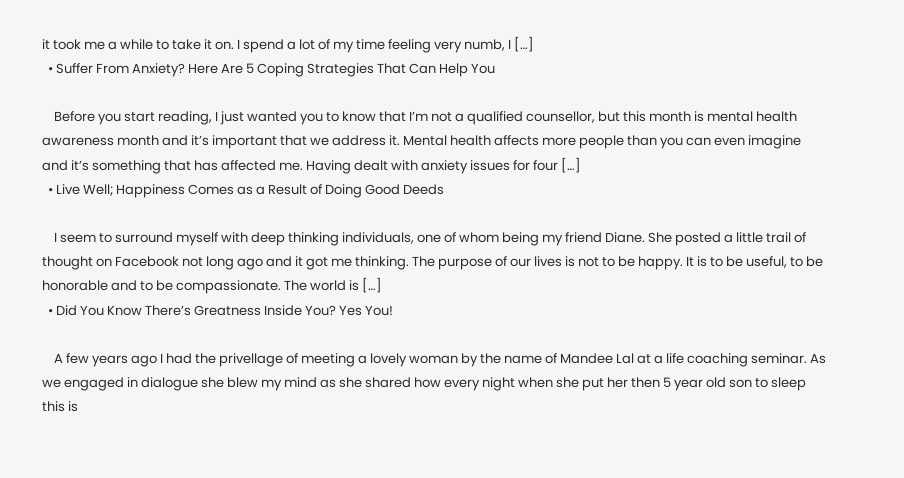it took me a while to take it on. I spend a lot of my time feeling very numb, I […]
  • Suffer From Anxiety? Here Are 5 Coping Strategies That Can Help You

    Before you start reading, I just wanted you to know that I’m not a qualified counsellor, but this month is mental health awareness month and it’s important that we address it. Mental health affects more people than you can even imagine and it’s something that has affected me. Having dealt with anxiety issues for four […]
  • Live Well; Happiness Comes as a Result of Doing Good Deeds

    I seem to surround myself with deep thinking individuals, one of whom being my friend Diane. She posted a little trail of thought on Facebook not long ago and it got me thinking. The purpose of our lives is not to be happy. It is to be useful, to be honorable and to be compassionate. The world is […]
  • Did You Know There’s Greatness Inside You? Yes You!

    A few years ago I had the privellage of meeting a lovely woman by the name of Mandee Lal at a life coaching seminar. As we engaged in dialogue she blew my mind as she shared how every night when she put her then 5 year old son to sleep this is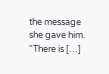the message she gave him. “There is […]